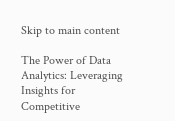Skip to main content

The Power of Data Analytics: Leveraging Insights for Competitive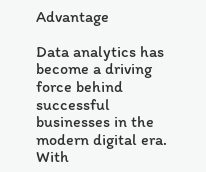Advantage

Data analytics has become a driving force behind successful businesses in the modern digital era. With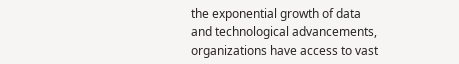the exponential growth of data and technological advancements, organizations have access to vast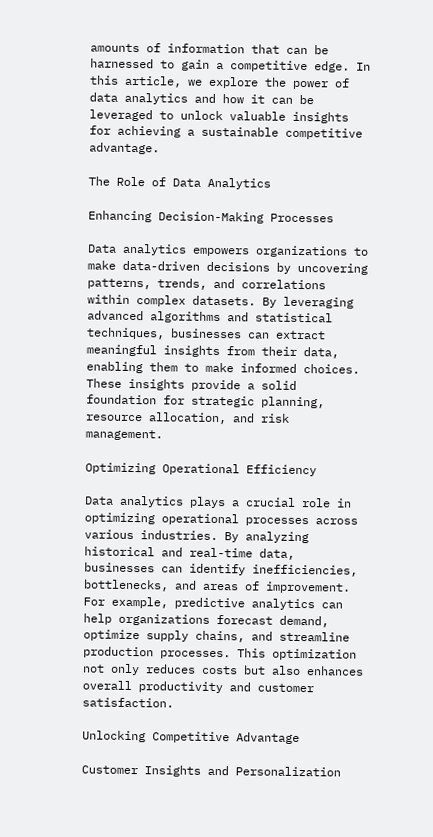amounts of information that can be harnessed to gain a competitive edge. In this article, we explore the power of data analytics and how it can be leveraged to unlock valuable insights for achieving a sustainable competitive advantage.

The Role of Data Analytics

Enhancing Decision-Making Processes

Data analytics empowers organizations to make data-driven decisions by uncovering patterns, trends, and correlations within complex datasets. By leveraging advanced algorithms and statistical techniques, businesses can extract meaningful insights from their data, enabling them to make informed choices. These insights provide a solid foundation for strategic planning, resource allocation, and risk management.

Optimizing Operational Efficiency

Data analytics plays a crucial role in optimizing operational processes across various industries. By analyzing historical and real-time data, businesses can identify inefficiencies, bottlenecks, and areas of improvement. For example, predictive analytics can help organizations forecast demand, optimize supply chains, and streamline production processes. This optimization not only reduces costs but also enhances overall productivity and customer satisfaction.

Unlocking Competitive Advantage

Customer Insights and Personalization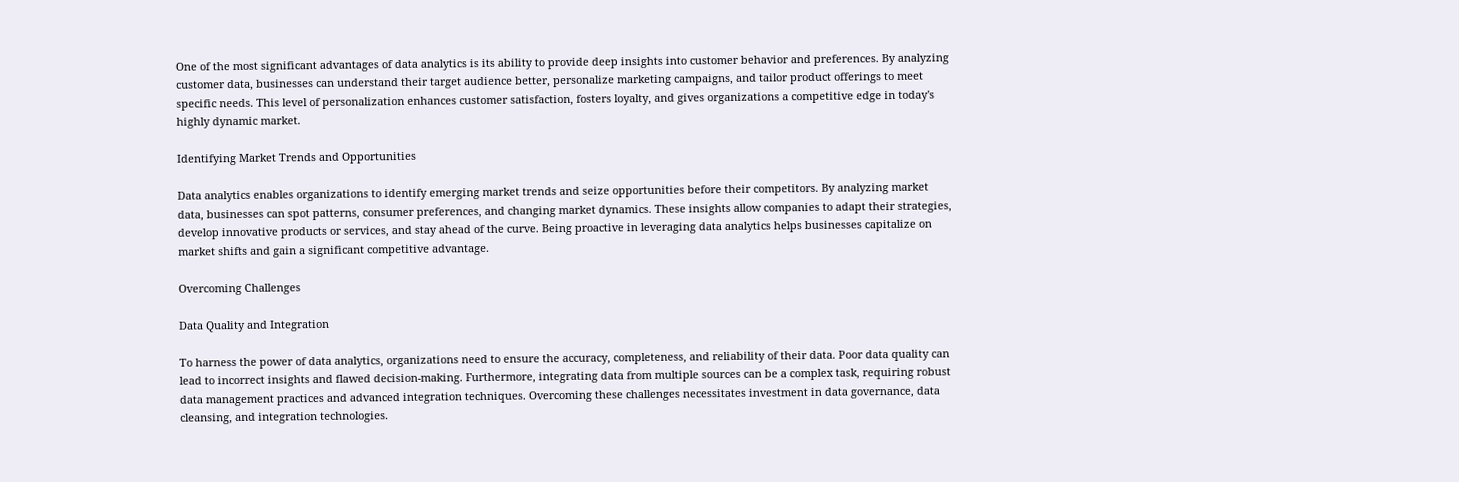One of the most significant advantages of data analytics is its ability to provide deep insights into customer behavior and preferences. By analyzing customer data, businesses can understand their target audience better, personalize marketing campaigns, and tailor product offerings to meet specific needs. This level of personalization enhances customer satisfaction, fosters loyalty, and gives organizations a competitive edge in today's highly dynamic market.

Identifying Market Trends and Opportunities

Data analytics enables organizations to identify emerging market trends and seize opportunities before their competitors. By analyzing market data, businesses can spot patterns, consumer preferences, and changing market dynamics. These insights allow companies to adapt their strategies, develop innovative products or services, and stay ahead of the curve. Being proactive in leveraging data analytics helps businesses capitalize on market shifts and gain a significant competitive advantage.

Overcoming Challenges

Data Quality and Integration

To harness the power of data analytics, organizations need to ensure the accuracy, completeness, and reliability of their data. Poor data quality can lead to incorrect insights and flawed decision-making. Furthermore, integrating data from multiple sources can be a complex task, requiring robust data management practices and advanced integration techniques. Overcoming these challenges necessitates investment in data governance, data cleansing, and integration technologies.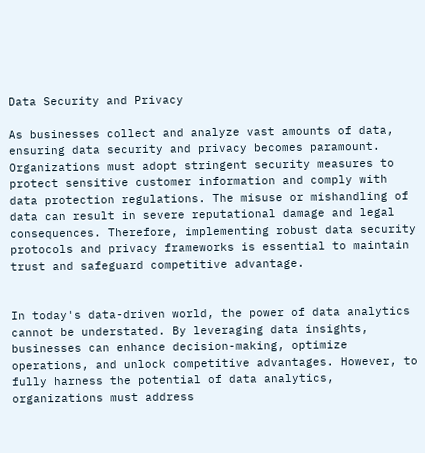Data Security and Privacy

As businesses collect and analyze vast amounts of data, ensuring data security and privacy becomes paramount. Organizations must adopt stringent security measures to protect sensitive customer information and comply with data protection regulations. The misuse or mishandling of data can result in severe reputational damage and legal consequences. Therefore, implementing robust data security protocols and privacy frameworks is essential to maintain trust and safeguard competitive advantage.


In today's data-driven world, the power of data analytics cannot be understated. By leveraging data insights, businesses can enhance decision-making, optimize operations, and unlock competitive advantages. However, to fully harness the potential of data analytics, organizations must address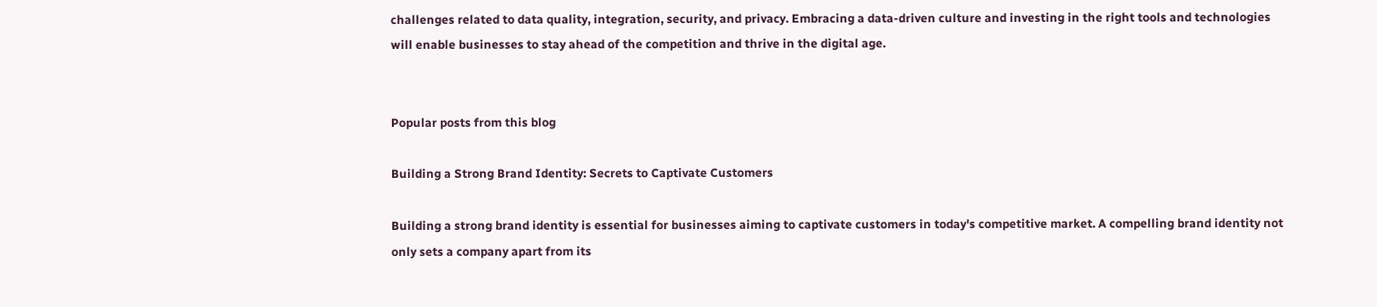challenges related to data quality, integration, security, and privacy. Embracing a data-driven culture and investing in the right tools and technologies will enable businesses to stay ahead of the competition and thrive in the digital age.


Popular posts from this blog

Building a Strong Brand Identity: Secrets to Captivate Customers

Building a strong brand identity is essential for businesses aiming to captivate customers in today's competitive market. A compelling brand identity not only sets a company apart from its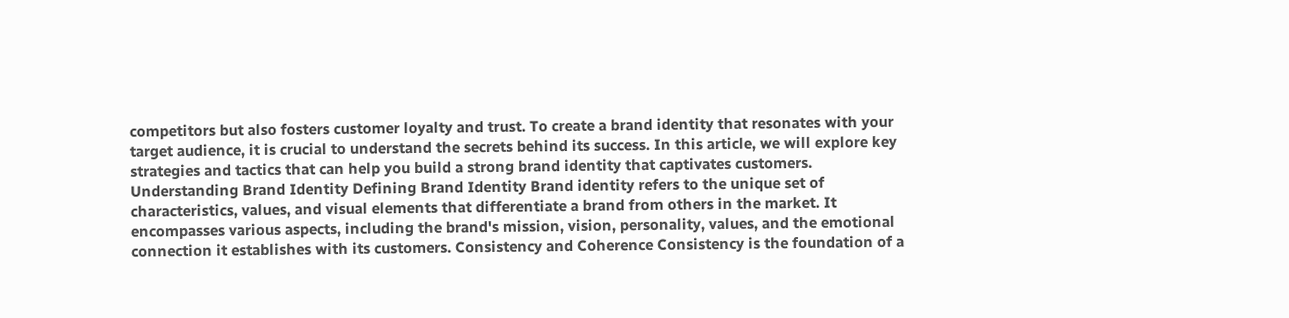competitors but also fosters customer loyalty and trust. To create a brand identity that resonates with your target audience, it is crucial to understand the secrets behind its success. In this article, we will explore key strategies and tactics that can help you build a strong brand identity that captivates customers. Understanding Brand Identity Defining Brand Identity Brand identity refers to the unique set of characteristics, values, and visual elements that differentiate a brand from others in the market. It encompasses various aspects, including the brand's mission, vision, personality, values, and the emotional connection it establishes with its customers. Consistency and Coherence Consistency is the foundation of a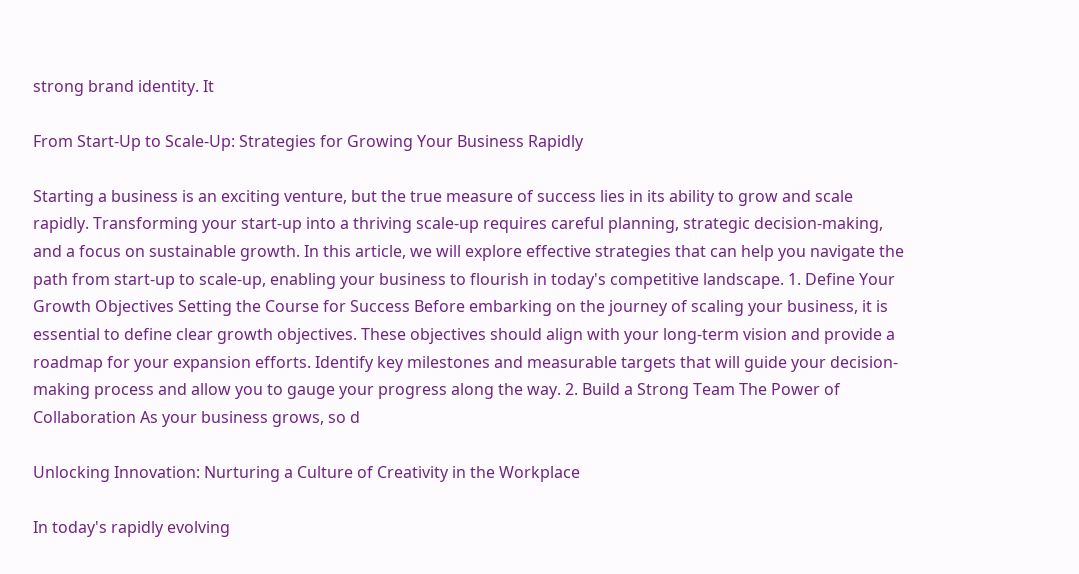strong brand identity. It

From Start-Up to Scale-Up: Strategies for Growing Your Business Rapidly

Starting a business is an exciting venture, but the true measure of success lies in its ability to grow and scale rapidly. Transforming your start-up into a thriving scale-up requires careful planning, strategic decision-making, and a focus on sustainable growth. In this article, we will explore effective strategies that can help you navigate the path from start-up to scale-up, enabling your business to flourish in today's competitive landscape. 1. Define Your Growth Objectives Setting the Course for Success Before embarking on the journey of scaling your business, it is essential to define clear growth objectives. These objectives should align with your long-term vision and provide a roadmap for your expansion efforts. Identify key milestones and measurable targets that will guide your decision-making process and allow you to gauge your progress along the way. 2. Build a Strong Team The Power of Collaboration As your business grows, so d

Unlocking Innovation: Nurturing a Culture of Creativity in the Workplace

In today's rapidly evolving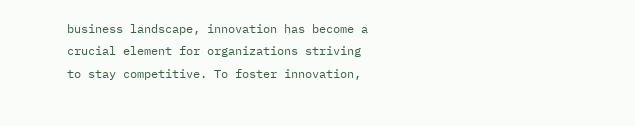business landscape, innovation has become a crucial element for organizations striving to stay competitive. To foster innovation,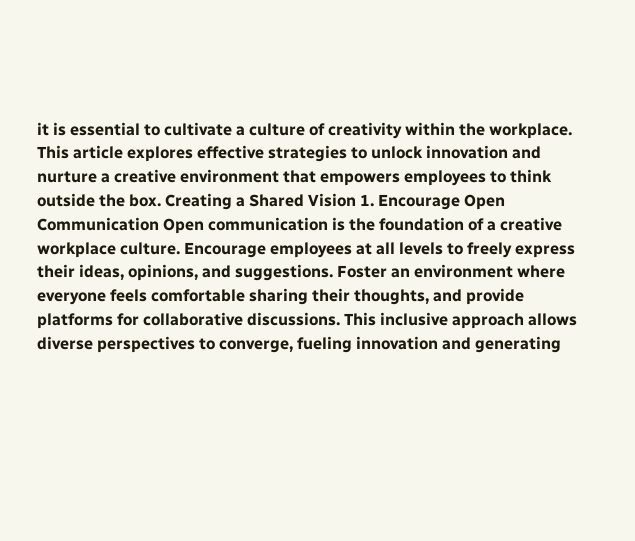it is essential to cultivate a culture of creativity within the workplace. This article explores effective strategies to unlock innovation and nurture a creative environment that empowers employees to think outside the box. Creating a Shared Vision 1. Encourage Open Communication Open communication is the foundation of a creative workplace culture. Encourage employees at all levels to freely express their ideas, opinions, and suggestions. Foster an environment where everyone feels comfortable sharing their thoughts, and provide platforms for collaborative discussions. This inclusive approach allows diverse perspectives to converge, fueling innovation and generating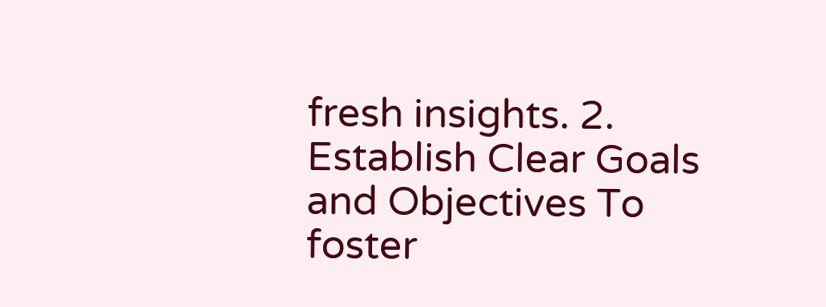fresh insights. 2. Establish Clear Goals and Objectives To foster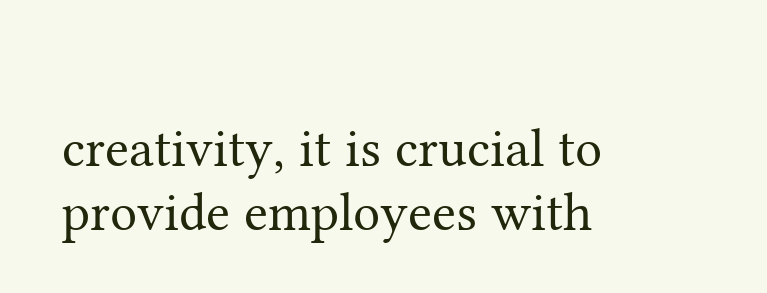creativity, it is crucial to provide employees with